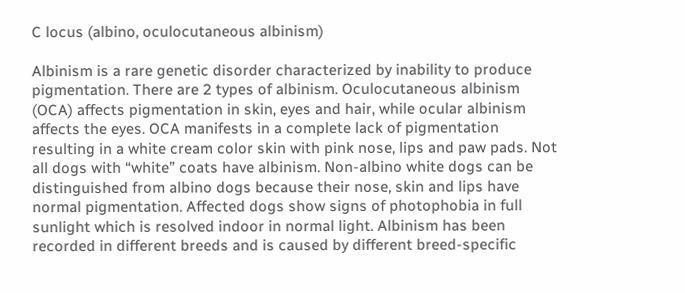C locus (albino, oculocutaneous albinism)

Albinism is a rare genetic disorder characterized by inability to produce pigmentation. There are 2 types of albinism. Oculocutaneous albinism (OCA) affects pigmentation in skin, eyes and hair, while ocular albinism affects the eyes. OCA manifests in a complete lack of pigmentation resulting in a white cream color skin with pink nose, lips and paw pads. Not all dogs with “white” coats have albinism. Non-albino white dogs can be distinguished from albino dogs because their nose, skin and lips have normal pigmentation. Affected dogs show signs of photophobia in full sunlight which is resolved indoor in normal light. Albinism has been recorded in different breeds and is caused by different breed-specific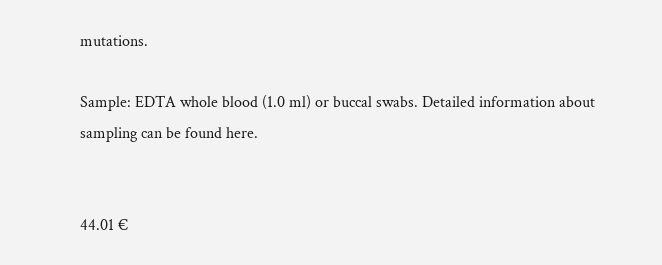mutations.

Sample: EDTA whole blood (1.0 ml) or buccal swabs. Detailed information about sampling can be found here.


44.01 €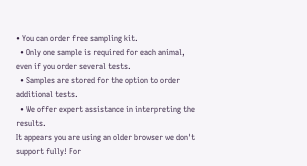• You can order free sampling kit.
  • Only one sample is required for each animal, even if you order several tests.
  • Samples are stored for the option to order additional tests.
  • We offer expert assistance in interpreting the results.
It appears you are using an older browser we don't support fully! For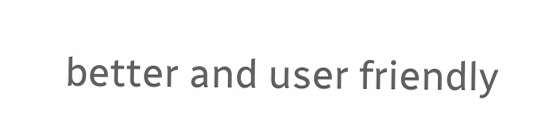better and user friendly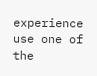experience use one of the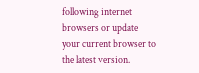following internet browsers or update your current browser to the latest version.